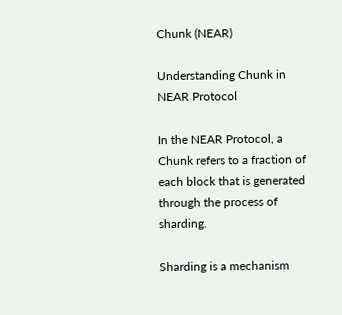Chunk (NEAR)

Understanding Chunk in NEAR Protocol

In the NEAR Protocol, a Chunk refers to a fraction of each block that is generated through the process of sharding.

Sharding is a mechanism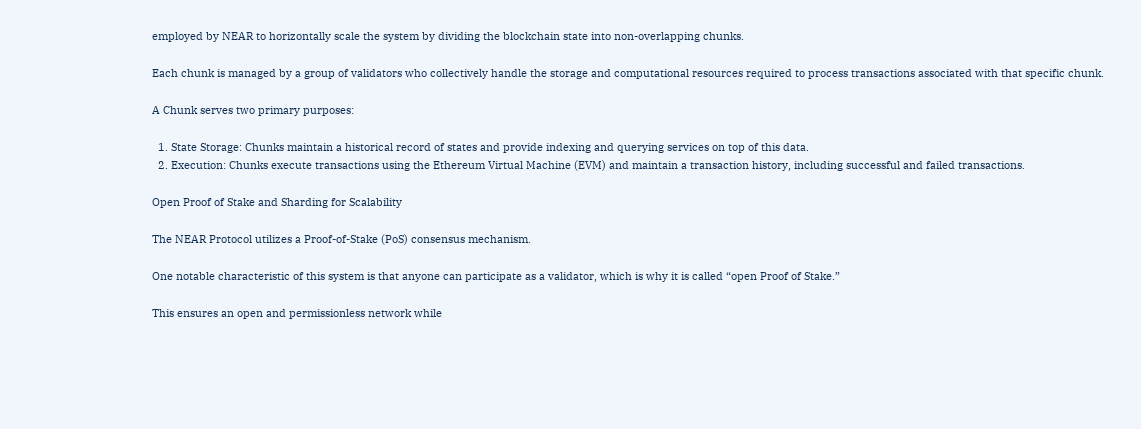employed by NEAR to horizontally scale the system by dividing the blockchain state into non-overlapping chunks.

Each chunk is managed by a group of validators who collectively handle the storage and computational resources required to process transactions associated with that specific chunk.

A Chunk serves two primary purposes:

  1. State Storage: Chunks maintain a historical record of states and provide indexing and querying services on top of this data.
  2. Execution: Chunks execute transactions using the Ethereum Virtual Machine (EVM) and maintain a transaction history, including successful and failed transactions.

Open Proof of Stake and Sharding for Scalability

The NEAR Protocol utilizes a Proof-of-Stake (PoS) consensus mechanism.

One notable characteristic of this system is that anyone can participate as a validator, which is why it is called “open Proof of Stake.”

This ensures an open and permissionless network while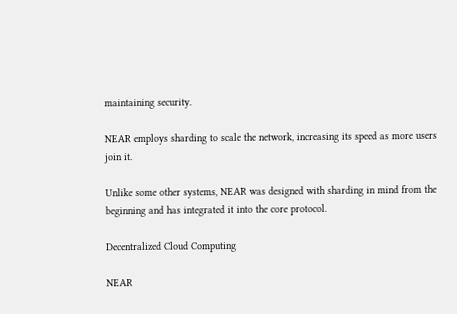maintaining security.

NEAR employs sharding to scale the network, increasing its speed as more users join it.

Unlike some other systems, NEAR was designed with sharding in mind from the beginning and has integrated it into the core protocol.

Decentralized Cloud Computing

NEAR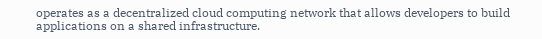operates as a decentralized cloud computing network that allows developers to build applications on a shared infrastructure.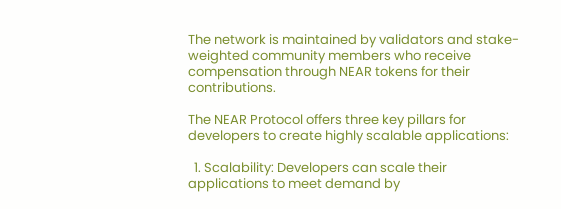The network is maintained by validators and stake-weighted community members who receive compensation through NEAR tokens for their contributions.

The NEAR Protocol offers three key pillars for developers to create highly scalable applications:

  1. Scalability: Developers can scale their applications to meet demand by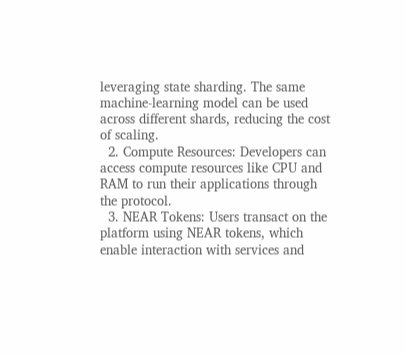leveraging state sharding. The same machine-learning model can be used across different shards, reducing the cost of scaling.
  2. Compute Resources: Developers can access compute resources like CPU and RAM to run their applications through the protocol.
  3. NEAR Tokens: Users transact on the platform using NEAR tokens, which enable interaction with services and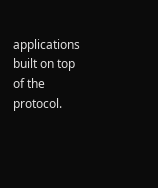applications built on top of the protocol.